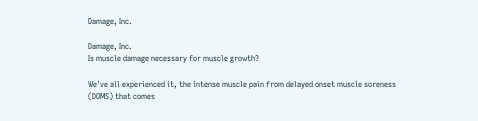Damage, Inc.

Damage, Inc.
Is muscle damage necessary for muscle growth?

We've all experienced it, the intense muscle pain from delayed onset muscle soreness (DOMS) that comes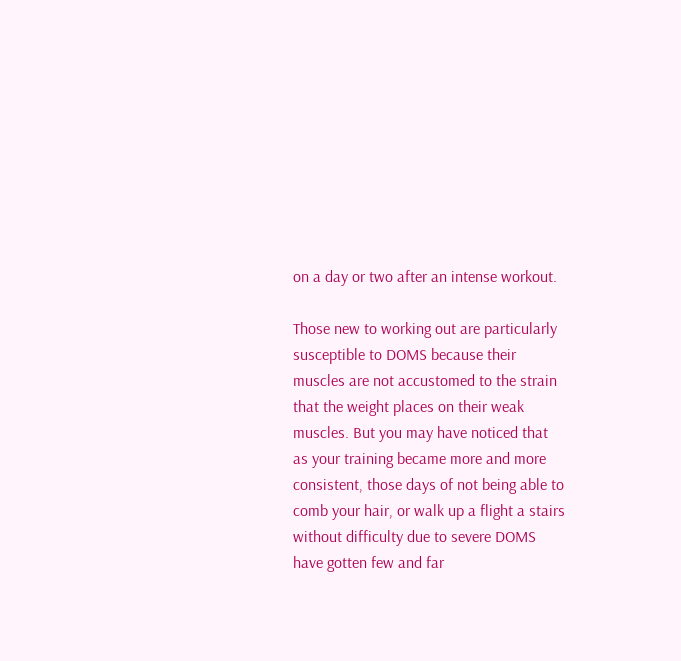on a day or two after an intense workout.

Those new to working out are particularly susceptible to DOMS because their muscles are not accustomed to the strain that the weight places on their weak muscles. But you may have noticed that as your training became more and more consistent, those days of not being able to comb your hair, or walk up a flight a stairs without difficulty due to severe DOMS have gotten few and far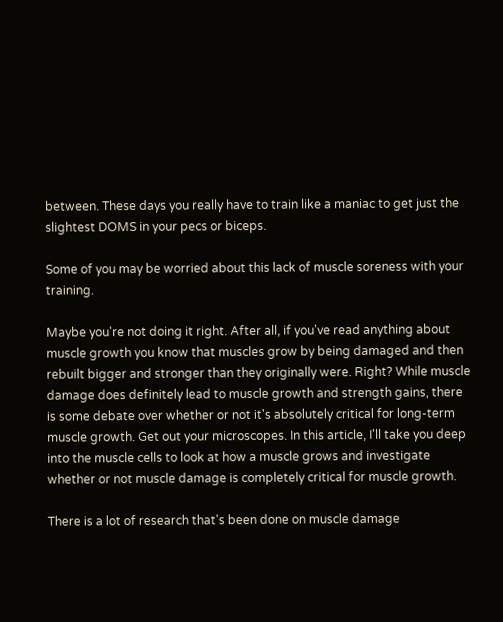between. These days you really have to train like a maniac to get just the slightest DOMS in your pecs or biceps.

Some of you may be worried about this lack of muscle soreness with your training.

Maybe you're not doing it right. After all, if you've read anything about muscle growth you know that muscles grow by being damaged and then rebuilt bigger and stronger than they originally were. Right? While muscle damage does definitely lead to muscle growth and strength gains, there is some debate over whether or not it's absolutely critical for long-term muscle growth. Get out your microscopes. In this article, I'll take you deep into the muscle cells to look at how a muscle grows and investigate whether or not muscle damage is completely critical for muscle growth.

There is a lot of research that's been done on muscle damage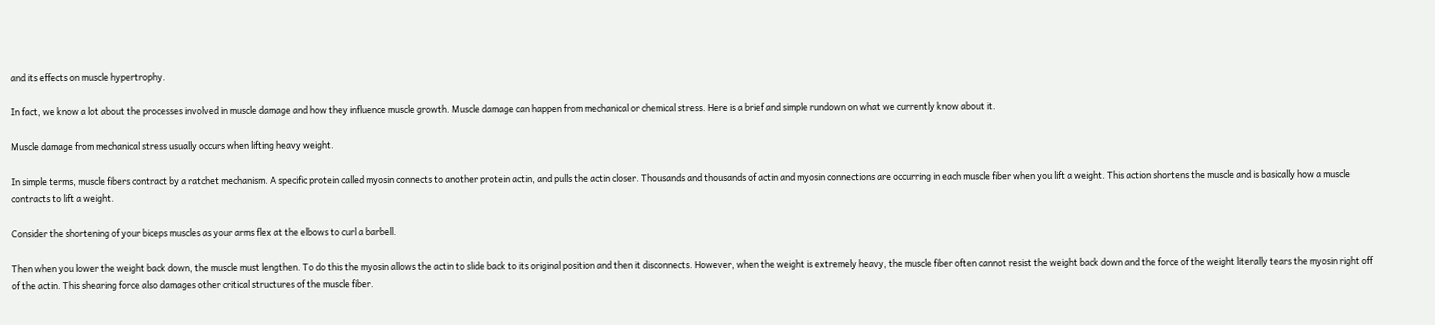and its effects on muscle hypertrophy.

In fact, we know a lot about the processes involved in muscle damage and how they influence muscle growth. Muscle damage can happen from mechanical or chemical stress. Here is a brief and simple rundown on what we currently know about it.

Muscle damage from mechanical stress usually occurs when lifting heavy weight.

In simple terms, muscle fibers contract by a ratchet mechanism. A specific protein called myosin connects to another protein actin, and pulls the actin closer. Thousands and thousands of actin and myosin connections are occurring in each muscle fiber when you lift a weight. This action shortens the muscle and is basically how a muscle contracts to lift a weight.

Consider the shortening of your biceps muscles as your arms flex at the elbows to curl a barbell.

Then when you lower the weight back down, the muscle must lengthen. To do this the myosin allows the actin to slide back to its original position and then it disconnects. However, when the weight is extremely heavy, the muscle fiber often cannot resist the weight back down and the force of the weight literally tears the myosin right off of the actin. This shearing force also damages other critical structures of the muscle fiber.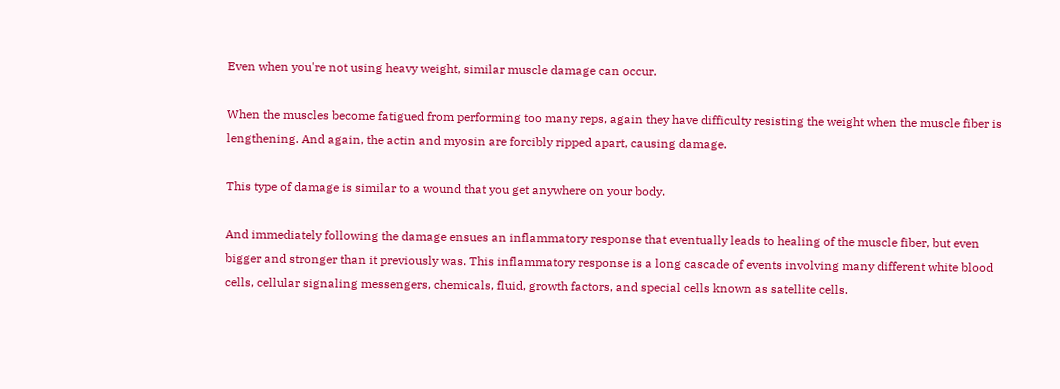Even when you're not using heavy weight, similar muscle damage can occur.

When the muscles become fatigued from performing too many reps, again they have difficulty resisting the weight when the muscle fiber is lengthening. And again, the actin and myosin are forcibly ripped apart, causing damage.

This type of damage is similar to a wound that you get anywhere on your body.

And immediately following the damage ensues an inflammatory response that eventually leads to healing of the muscle fiber, but even bigger and stronger than it previously was. This inflammatory response is a long cascade of events involving many different white blood cells, cellular signaling messengers, chemicals, fluid, growth factors, and special cells known as satellite cells.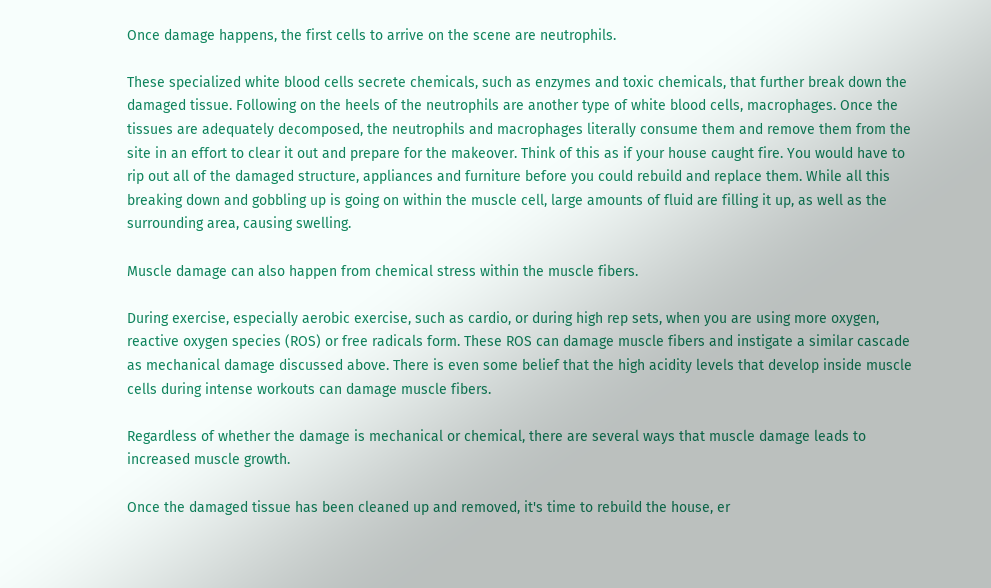Once damage happens, the first cells to arrive on the scene are neutrophils.

These specialized white blood cells secrete chemicals, such as enzymes and toxic chemicals, that further break down the damaged tissue. Following on the heels of the neutrophils are another type of white blood cells, macrophages. Once the tissues are adequately decomposed, the neutrophils and macrophages literally consume them and remove them from the site in an effort to clear it out and prepare for the makeover. Think of this as if your house caught fire. You would have to rip out all of the damaged structure, appliances and furniture before you could rebuild and replace them. While all this breaking down and gobbling up is going on within the muscle cell, large amounts of fluid are filling it up, as well as the surrounding area, causing swelling.

Muscle damage can also happen from chemical stress within the muscle fibers.

During exercise, especially aerobic exercise, such as cardio, or during high rep sets, when you are using more oxygen, reactive oxygen species (ROS) or free radicals form. These ROS can damage muscle fibers and instigate a similar cascade as mechanical damage discussed above. There is even some belief that the high acidity levels that develop inside muscle cells during intense workouts can damage muscle fibers.

Regardless of whether the damage is mechanical or chemical, there are several ways that muscle damage leads to increased muscle growth.

Once the damaged tissue has been cleaned up and removed, it's time to rebuild the house, er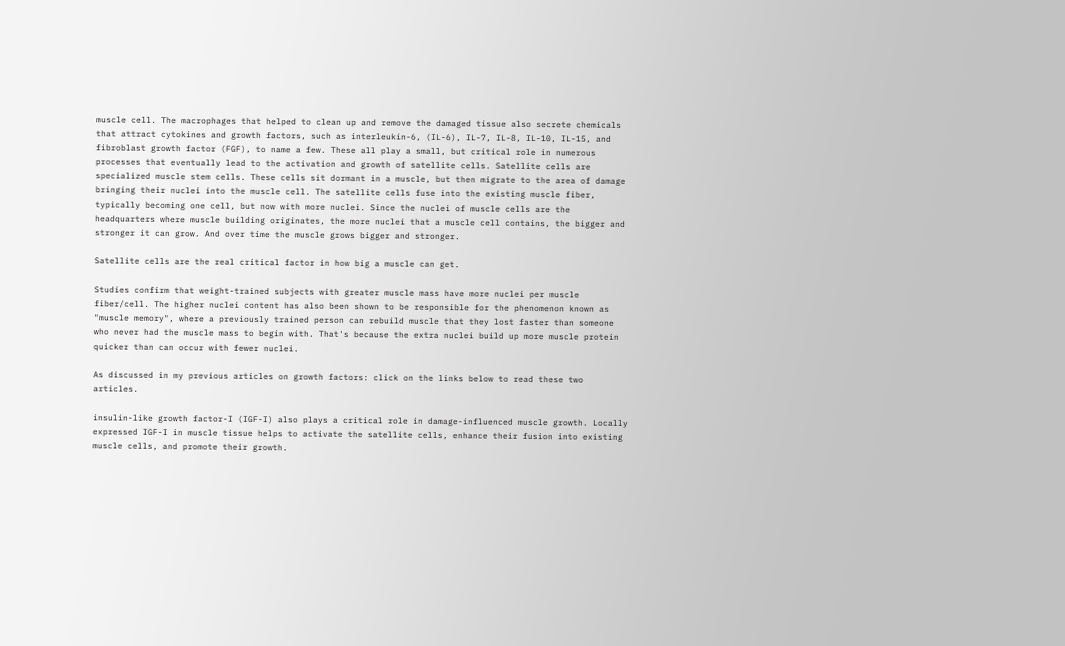muscle cell. The macrophages that helped to clean up and remove the damaged tissue also secrete chemicals that attract cytokines and growth factors, such as interleukin-6, (IL-6), IL-7, IL-8, IL-10, IL-15, and fibroblast growth factor (FGF), to name a few. These all play a small, but critical role in numerous processes that eventually lead to the activation and growth of satellite cells. Satellite cells are specialized muscle stem cells. These cells sit dormant in a muscle, but then migrate to the area of damage bringing their nuclei into the muscle cell. The satellite cells fuse into the existing muscle fiber, typically becoming one cell, but now with more nuclei. Since the nuclei of muscle cells are the headquarters where muscle building originates, the more nuclei that a muscle cell contains, the bigger and stronger it can grow. And over time the muscle grows bigger and stronger.

Satellite cells are the real critical factor in how big a muscle can get.

Studies confirm that weight-trained subjects with greater muscle mass have more nuclei per muscle fiber/cell. The higher nuclei content has also been shown to be responsible for the phenomenon known as "muscle memory", where a previously trained person can rebuild muscle that they lost faster than someone who never had the muscle mass to begin with. That's because the extra nuclei build up more muscle protein quicker than can occur with fewer nuclei.

As discussed in my previous articles on growth factors: click on the links below to read these two articles.

insulin-like growth factor-I (IGF-I) also plays a critical role in damage-influenced muscle growth. Locally expressed IGF-I in muscle tissue helps to activate the satellite cells, enhance their fusion into existing muscle cells, and promote their growth.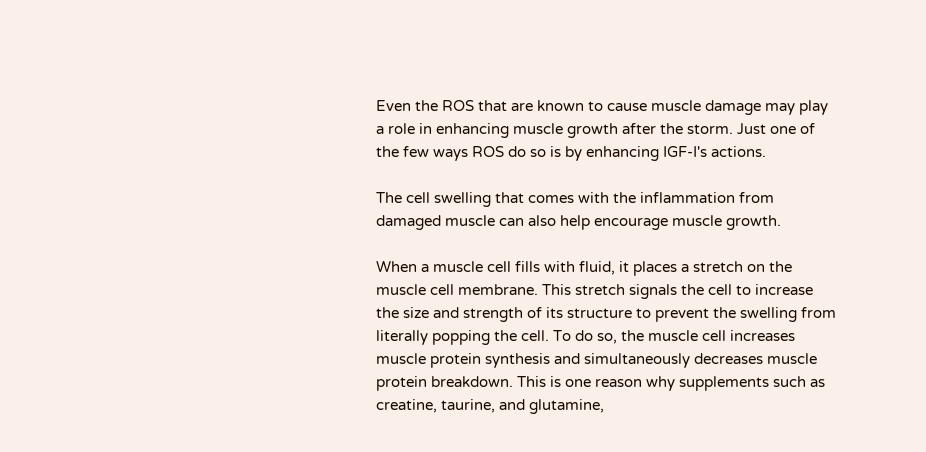Even the ROS that are known to cause muscle damage may play a role in enhancing muscle growth after the storm. Just one of the few ways ROS do so is by enhancing IGF-I's actions.

The cell swelling that comes with the inflammation from damaged muscle can also help encourage muscle growth.

When a muscle cell fills with fluid, it places a stretch on the muscle cell membrane. This stretch signals the cell to increase the size and strength of its structure to prevent the swelling from literally popping the cell. To do so, the muscle cell increases muscle protein synthesis and simultaneously decreases muscle protein breakdown. This is one reason why supplements such as creatine, taurine, and glutamine,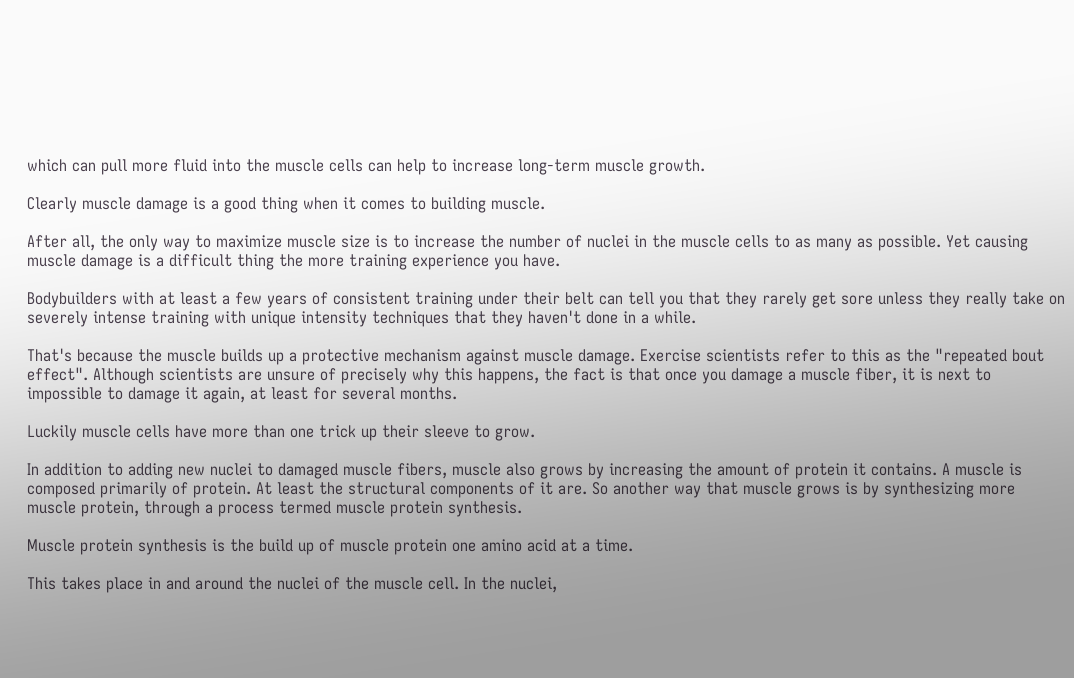which can pull more fluid into the muscle cells can help to increase long-term muscle growth.

Clearly muscle damage is a good thing when it comes to building muscle.

After all, the only way to maximize muscle size is to increase the number of nuclei in the muscle cells to as many as possible. Yet causing muscle damage is a difficult thing the more training experience you have.

Bodybuilders with at least a few years of consistent training under their belt can tell you that they rarely get sore unless they really take on severely intense training with unique intensity techniques that they haven't done in a while.

That's because the muscle builds up a protective mechanism against muscle damage. Exercise scientists refer to this as the "repeated bout effect". Although scientists are unsure of precisely why this happens, the fact is that once you damage a muscle fiber, it is next to impossible to damage it again, at least for several months.

Luckily muscle cells have more than one trick up their sleeve to grow.

In addition to adding new nuclei to damaged muscle fibers, muscle also grows by increasing the amount of protein it contains. A muscle is composed primarily of protein. At least the structural components of it are. So another way that muscle grows is by synthesizing more muscle protein, through a process termed muscle protein synthesis.

Muscle protein synthesis is the build up of muscle protein one amino acid at a time.

This takes place in and around the nuclei of the muscle cell. In the nuclei,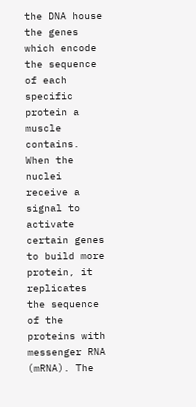the DNA house the genes which encode the sequence of each specific protein a muscle contains. When the nuclei receive a signal to activate certain genes to build more protein, it replicates the sequence of the proteins with messenger RNA (mRNA). The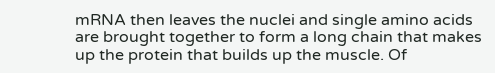mRNA then leaves the nuclei and single amino acids are brought together to form a long chain that makes up the protein that builds up the muscle. Of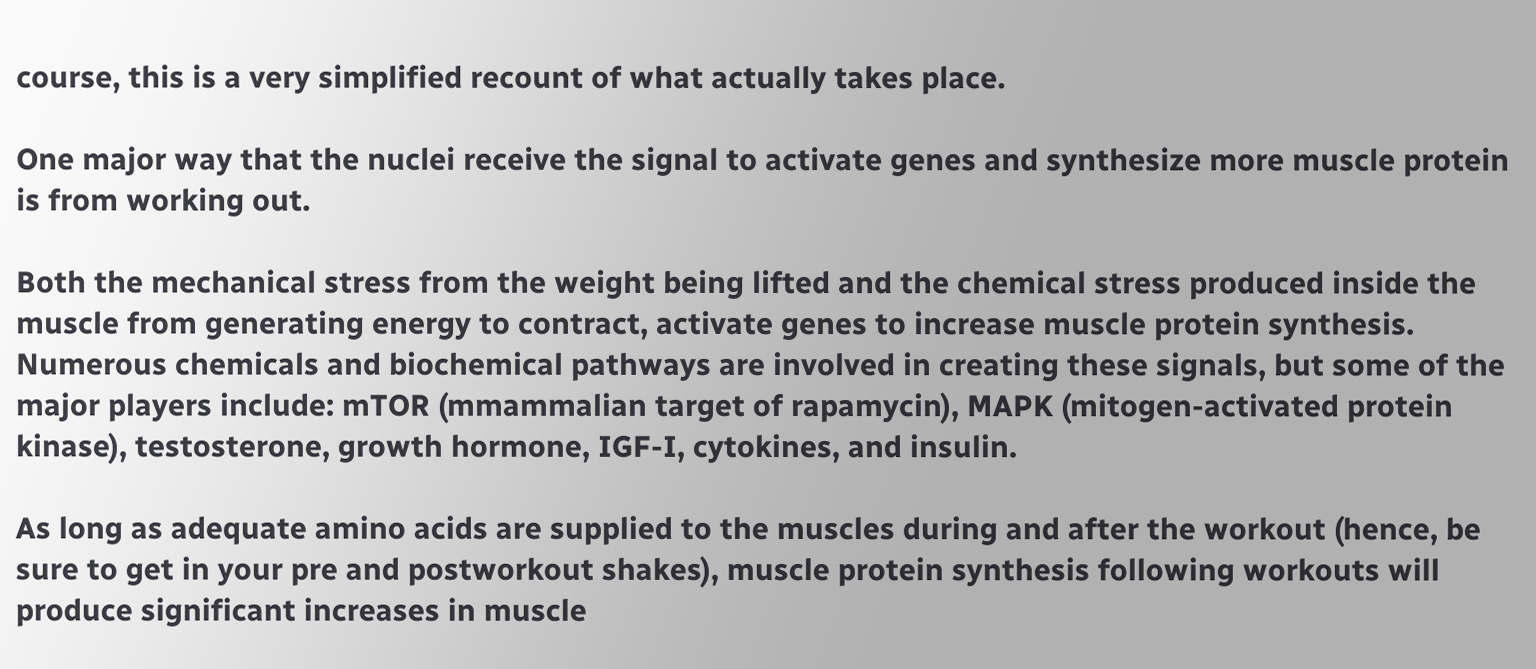course, this is a very simplified recount of what actually takes place.

One major way that the nuclei receive the signal to activate genes and synthesize more muscle protein is from working out.

Both the mechanical stress from the weight being lifted and the chemical stress produced inside the muscle from generating energy to contract, activate genes to increase muscle protein synthesis. Numerous chemicals and biochemical pathways are involved in creating these signals, but some of the major players include: mTOR (mmammalian target of rapamycin), MAPK (mitogen-activated protein kinase), testosterone, growth hormone, IGF-I, cytokines, and insulin.

As long as adequate amino acids are supplied to the muscles during and after the workout (hence, be sure to get in your pre and postworkout shakes), muscle protein synthesis following workouts will produce significant increases in muscle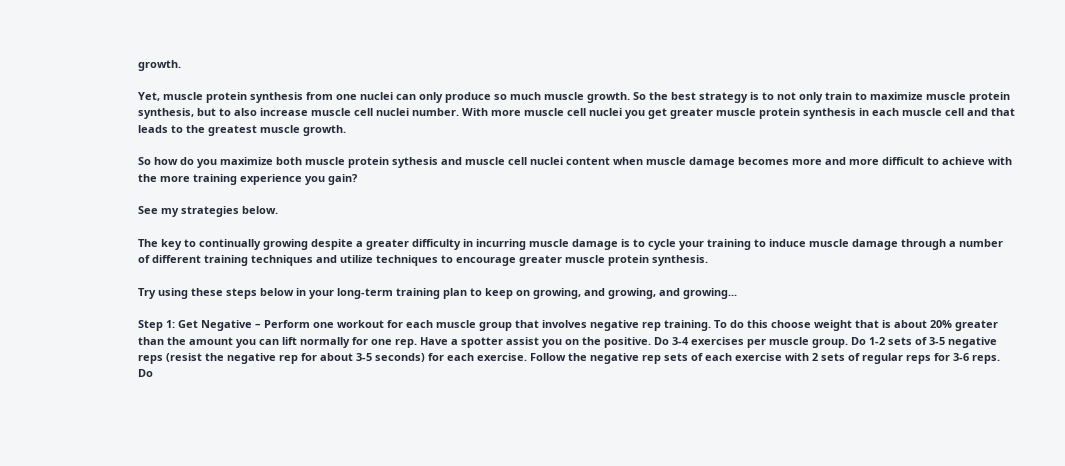growth.

Yet, muscle protein synthesis from one nuclei can only produce so much muscle growth. So the best strategy is to not only train to maximize muscle protein synthesis, but to also increase muscle cell nuclei number. With more muscle cell nuclei you get greater muscle protein synthesis in each muscle cell and that leads to the greatest muscle growth.

So how do you maximize both muscle protein sythesis and muscle cell nuclei content when muscle damage becomes more and more difficult to achieve with the more training experience you gain?

See my strategies below.

The key to continually growing despite a greater difficulty in incurring muscle damage is to cycle your training to induce muscle damage through a number of different training techniques and utilize techniques to encourage greater muscle protein synthesis.

Try using these steps below in your long-term training plan to keep on growing, and growing, and growing...

Step 1: Get Negative – Perform one workout for each muscle group that involves negative rep training. To do this choose weight that is about 20% greater than the amount you can lift normally for one rep. Have a spotter assist you on the positive. Do 3-4 exercises per muscle group. Do 1-2 sets of 3-5 negative reps (resist the negative rep for about 3-5 seconds) for each exercise. Follow the negative rep sets of each exercise with 2 sets of regular reps for 3-6 reps. Do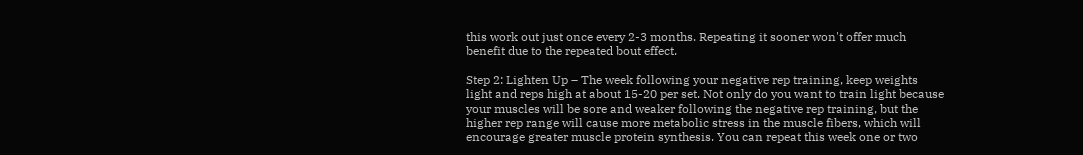this work out just once every 2-3 months. Repeating it sooner won't offer much benefit due to the repeated bout effect.

Step 2: Lighten Up – The week following your negative rep training, keep weights light and reps high at about 15-20 per set. Not only do you want to train light because your muscles will be sore and weaker following the negative rep training, but the higher rep range will cause more metabolic stress in the muscle fibers, which will encourage greater muscle protein synthesis. You can repeat this week one or two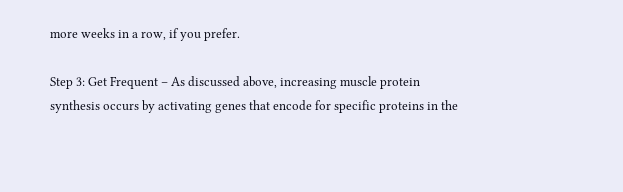more weeks in a row, if you prefer.

Step 3: Get Frequent – As discussed above, increasing muscle protein synthesis occurs by activating genes that encode for specific proteins in the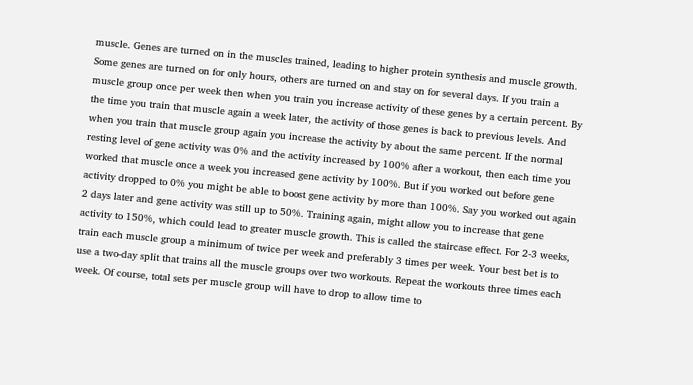muscle. Genes are turned on in the muscles trained, leading to higher protein synthesis and muscle growth. Some genes are turned on for only hours, others are turned on and stay on for several days. If you train a muscle group once per week then when you train you increase activity of these genes by a certain percent. By the time you train that muscle again a week later, the activity of those genes is back to previous levels. And when you train that muscle group again you increase the activity by about the same percent. If the normal resting level of gene activity was 0% and the activity increased by 100% after a workout, then each time you worked that muscle once a week you increased gene activity by 100%. But if you worked out before gene activity dropped to 0% you might be able to boost gene activity by more than 100%. Say you worked out again 2 days later and gene activity was still up to 50%. Training again, might allow you to increase that gene activity to 150%, which could lead to greater muscle growth. This is called the staircase effect. For 2-3 weeks, train each muscle group a minimum of twice per week and preferably 3 times per week. Your best bet is to use a two-day split that trains all the muscle groups over two workouts. Repeat the workouts three times each week. Of course, total sets per muscle group will have to drop to allow time to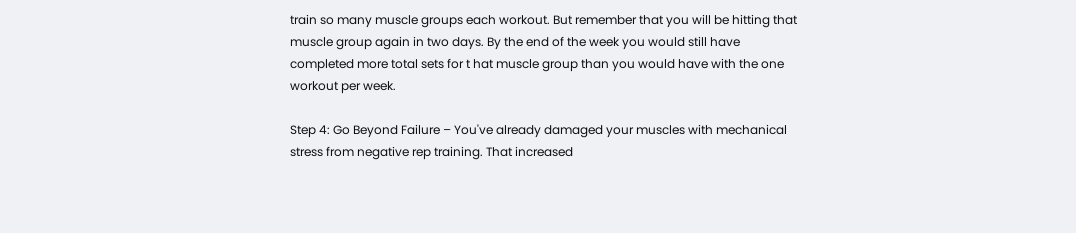train so many muscle groups each workout. But remember that you will be hitting that muscle group again in two days. By the end of the week you would still have completed more total sets for t hat muscle group than you would have with the one workout per week.

Step 4: Go Beyond Failure – You've already damaged your muscles with mechanical stress from negative rep training. That increased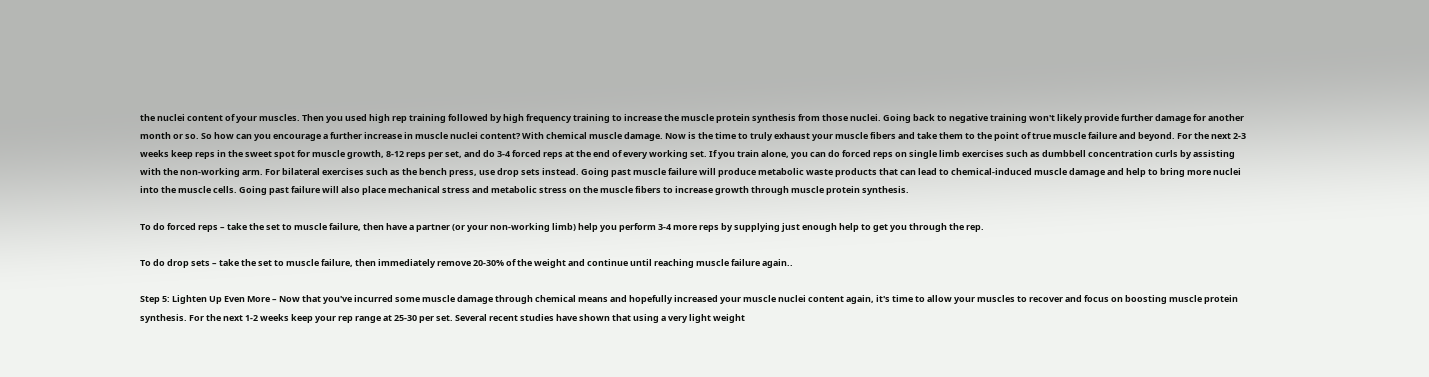the nuclei content of your muscles. Then you used high rep training followed by high frequency training to increase the muscle protein synthesis from those nuclei. Going back to negative training won't likely provide further damage for another month or so. So how can you encourage a further increase in muscle nuclei content? With chemical muscle damage. Now is the time to truly exhaust your muscle fibers and take them to the point of true muscle failure and beyond. For the next 2-3 weeks keep reps in the sweet spot for muscle growth, 8-12 reps per set, and do 3-4 forced reps at the end of every working set. If you train alone, you can do forced reps on single limb exercises such as dumbbell concentration curls by assisting with the non-working arm. For bilateral exercises such as the bench press, use drop sets instead. Going past muscle failure will produce metabolic waste products that can lead to chemical-induced muscle damage and help to bring more nuclei into the muscle cells. Going past failure will also place mechanical stress and metabolic stress on the muscle fibers to increase growth through muscle protein synthesis.

To do forced reps – take the set to muscle failure, then have a partner (or your non-working limb) help you perform 3-4 more reps by supplying just enough help to get you through the rep.

To do drop sets – take the set to muscle failure, then immediately remove 20-30% of the weight and continue until reaching muscle failure again..

Step 5: Lighten Up Even More – Now that you've incurred some muscle damage through chemical means and hopefully increased your muscle nuclei content again, it's time to allow your muscles to recover and focus on boosting muscle protein synthesis. For the next 1-2 weeks keep your rep range at 25-30 per set. Several recent studies have shown that using a very light weight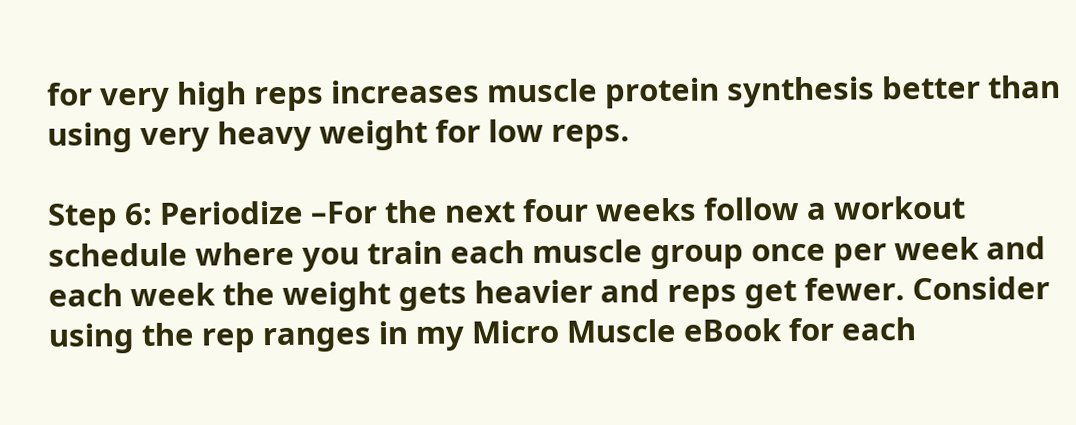for very high reps increases muscle protein synthesis better than using very heavy weight for low reps.

Step 6: Periodize –For the next four weeks follow a workout schedule where you train each muscle group once per week and each week the weight gets heavier and reps get fewer. Consider using the rep ranges in my Micro Muscle eBook for each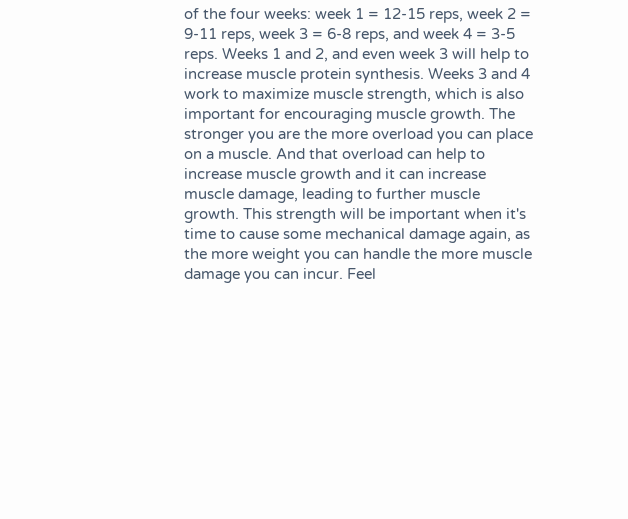of the four weeks: week 1 = 12-15 reps, week 2 = 9-11 reps, week 3 = 6-8 reps, and week 4 = 3-5 reps. Weeks 1 and 2, and even week 3 will help to increase muscle protein synthesis. Weeks 3 and 4 work to maximize muscle strength, which is also important for encouraging muscle growth. The stronger you are the more overload you can place on a muscle. And that overload can help to increase muscle growth and it can increase muscle damage, leading to further muscle growth. This strength will be important when it's time to cause some mechanical damage again, as the more weight you can handle the more muscle damage you can incur. Feel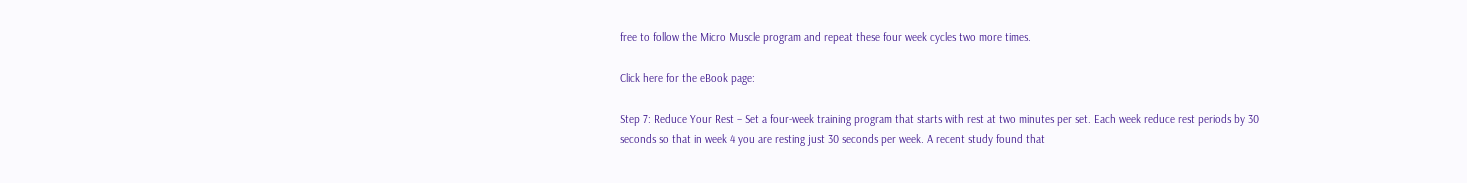free to follow the Micro Muscle program and repeat these four week cycles two more times.

Click here for the eBook page:

Step 7: Reduce Your Rest – Set a four-week training program that starts with rest at two minutes per set. Each week reduce rest periods by 30 seconds so that in week 4 you are resting just 30 seconds per week. A recent study found that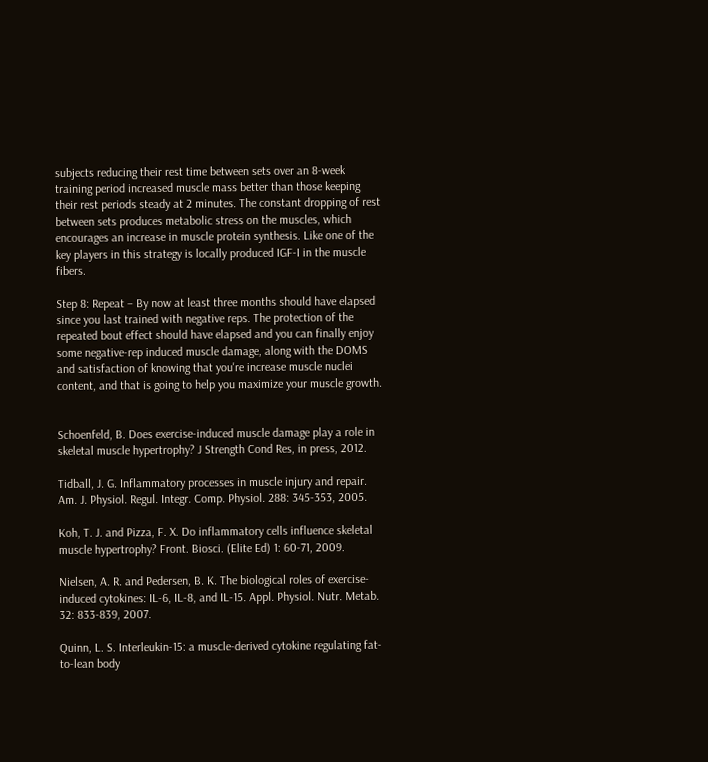subjects reducing their rest time between sets over an 8-week training period increased muscle mass better than those keeping their rest periods steady at 2 minutes. The constant dropping of rest between sets produces metabolic stress on the muscles, which encourages an increase in muscle protein synthesis. Like one of the key players in this strategy is locally produced IGF-I in the muscle fibers.

Step 8: Repeat – By now at least three months should have elapsed since you last trained with negative reps. The protection of the repeated bout effect should have elapsed and you can finally enjoy some negative-rep induced muscle damage, along with the DOMS and satisfaction of knowing that you're increase muscle nuclei content, and that is going to help you maximize your muscle growth.


Schoenfeld, B. Does exercise-induced muscle damage play a role in skeletal muscle hypertrophy? J Strength Cond Res, in press, 2012.

Tidball, J. G. Inflammatory processes in muscle injury and repair. Am. J. Physiol. Regul. Integr. Comp. Physiol. 288: 345-353, 2005.

Koh, T. J. and Pizza, F. X. Do inflammatory cells influence skeletal muscle hypertrophy? Front. Biosci. (Elite Ed) 1: 60-71, 2009.

Nielsen, A. R. and Pedersen, B. K. The biological roles of exercise-induced cytokines: IL-6, IL-8, and IL-15. Appl. Physiol. Nutr. Metab. 32: 833-839, 2007.

Quinn, L. S. Interleukin-15: a muscle-derived cytokine regulating fat-to-lean body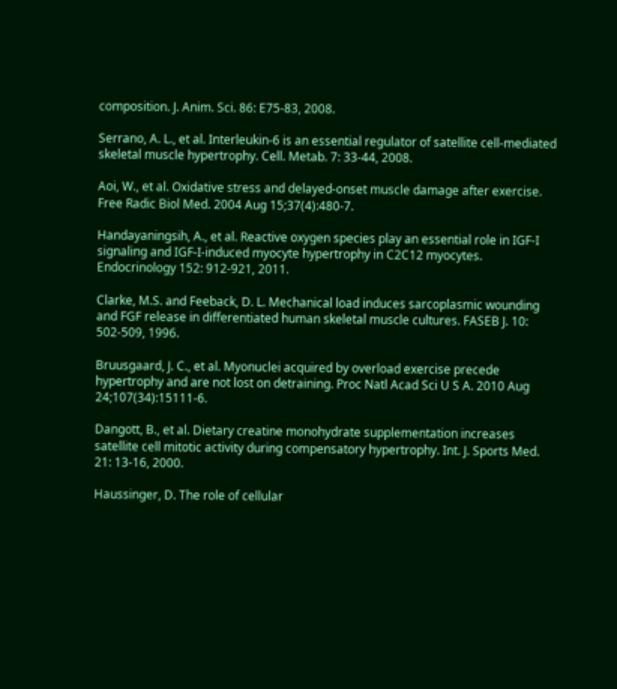composition. J. Anim. Sci. 86: E75-83, 2008.

Serrano, A. L., et al. Interleukin-6 is an essential regulator of satellite cell-mediated skeletal muscle hypertrophy. Cell. Metab. 7: 33-44, 2008.

Aoi, W., et al. Oxidative stress and delayed-onset muscle damage after exercise. Free Radic Biol Med. 2004 Aug 15;37(4):480-7.

Handayaningsih, A., et al. Reactive oxygen species play an essential role in IGF-I signaling and IGF-I-induced myocyte hypertrophy in C2C12 myocytes. Endocrinology 152: 912-921, 2011.

Clarke, M.S. and Feeback, D. L. Mechanical load induces sarcoplasmic wounding and FGF release in differentiated human skeletal muscle cultures. FASEB J. 10: 502-509, 1996.

Bruusgaard, J. C., et al. Myonuclei acquired by overload exercise precede hypertrophy and are not lost on detraining. Proc Natl Acad Sci U S A. 2010 Aug 24;107(34):15111-6.

Dangott, B., et al. Dietary creatine monohydrate supplementation increases satellite cell mitotic activity during compensatory hypertrophy. Int. J. Sports Med. 21: 13-16, 2000.

Haussinger, D. The role of cellular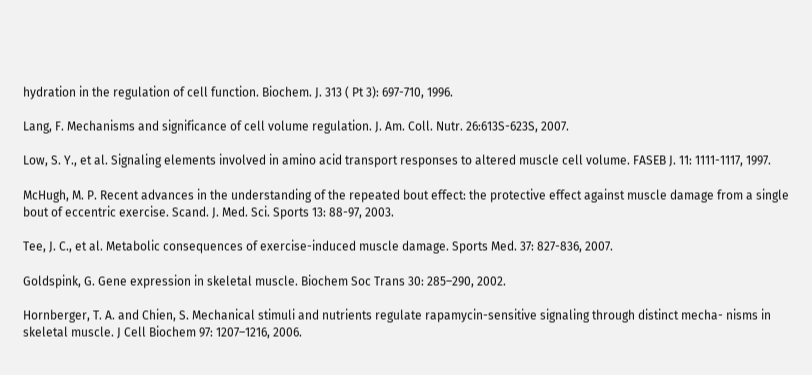hydration in the regulation of cell function. Biochem. J. 313 ( Pt 3): 697-710, 1996.

Lang, F. Mechanisms and significance of cell volume regulation. J. Am. Coll. Nutr. 26:613S-623S, 2007.

Low, S. Y., et al. Signaling elements involved in amino acid transport responses to altered muscle cell volume. FASEB J. 11: 1111-1117, 1997.

McHugh, M. P. Recent advances in the understanding of the repeated bout effect: the protective effect against muscle damage from a single bout of eccentric exercise. Scand. J. Med. Sci. Sports 13: 88-97, 2003.

Tee, J. C., et al. Metabolic consequences of exercise-induced muscle damage. Sports Med. 37: 827-836, 2007.

Goldspink, G. Gene expression in skeletal muscle. Biochem Soc Trans 30: 285–290, 2002.

Hornberger, T. A. and Chien, S. Mechanical stimuli and nutrients regulate rapamycin-sensitive signaling through distinct mecha- nisms in skeletal muscle. J Cell Biochem 97: 1207–1216, 2006.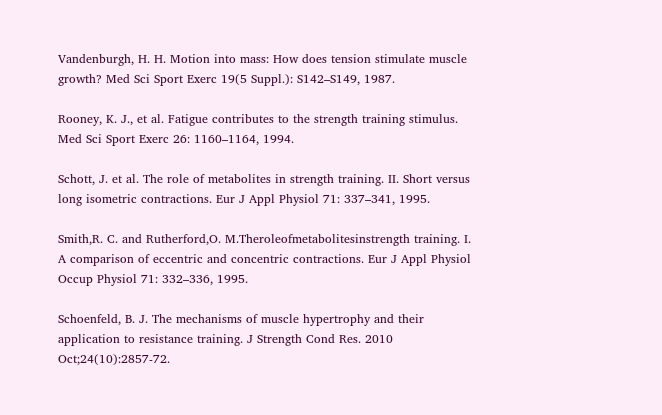Vandenburgh, H. H. Motion into mass: How does tension stimulate muscle growth? Med Sci Sport Exerc 19(5 Suppl.): S142–S149, 1987.

Rooney, K. J., et al. Fatigue contributes to the strength training stimulus. Med Sci Sport Exerc 26: 1160–1164, 1994.

Schott, J. et al. The role of metabolites in strength training. II. Short versus long isometric contractions. Eur J Appl Physiol 71: 337–341, 1995.

Smith,R. C. and Rutherford,O. M.Theroleofmetabolitesinstrength training. I. A comparison of eccentric and concentric contractions. Eur J Appl Physiol Occup Physiol 71: 332–336, 1995.

Schoenfeld, B. J. The mechanisms of muscle hypertrophy and their application to resistance training. J Strength Cond Res. 2010 Oct;24(10):2857-72.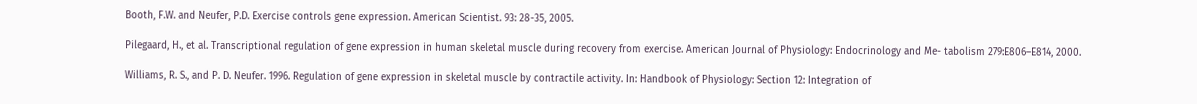Booth, F.W. and Neufer, P.D. Exercise controls gene expression. American Scientist. 93: 28-35, 2005.

Pilegaard, H., et al. Transcriptional regulation of gene expression in human skeletal muscle during recovery from exercise. American Journal of Physiology: Endocrinology and Me- tabolism 279:E806–E814, 2000.

Williams, R. S., and P. D. Neufer. 1996. Regulation of gene expression in skeletal muscle by contractile activity. In: Handbook of Physiology: Section 12: Integration of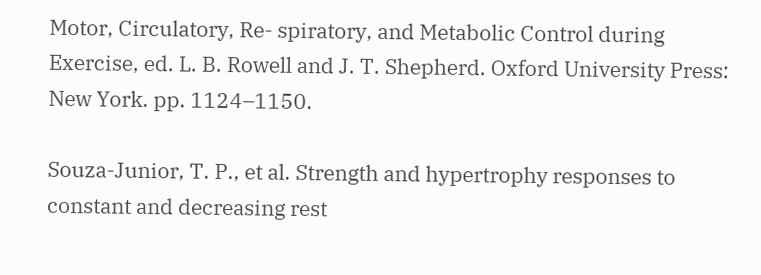Motor, Circulatory, Re- spiratory, and Metabolic Control during Exercise, ed. L. B. Rowell and J. T. Shepherd. Oxford University Press: New York. pp. 1124–1150.

Souza-Junior, T. P., et al. Strength and hypertrophy responses to constant and decreasing rest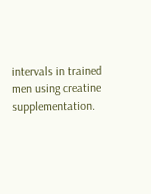intervals in trained men using creatine supplementation.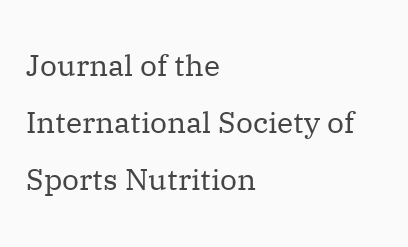Journal of the International Society of Sports Nutrition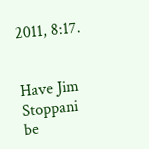2011, 8:17.


Have Jim Stoppani be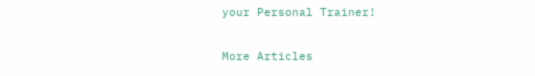your Personal Trainer!

More Articles